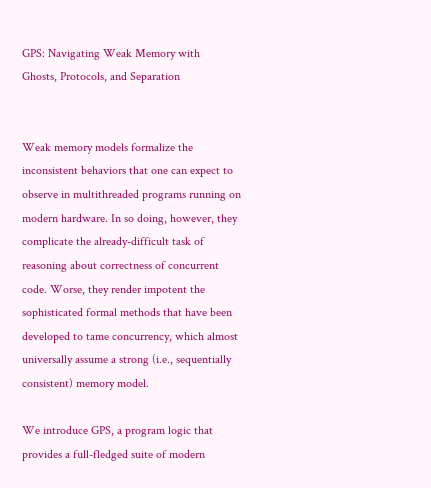GPS: Navigating Weak Memory with
Ghosts, Protocols, and Separation


Weak memory models formalize the inconsistent behaviors that one can expect to observe in multithreaded programs running on modern hardware. In so doing, however, they complicate the already-difficult task of reasoning about correctness of concurrent code. Worse, they render impotent the sophisticated formal methods that have been developed to tame concurrency, which almost universally assume a strong (i.e., sequentially consistent) memory model.

We introduce GPS, a program logic that provides a full-fledged suite of modern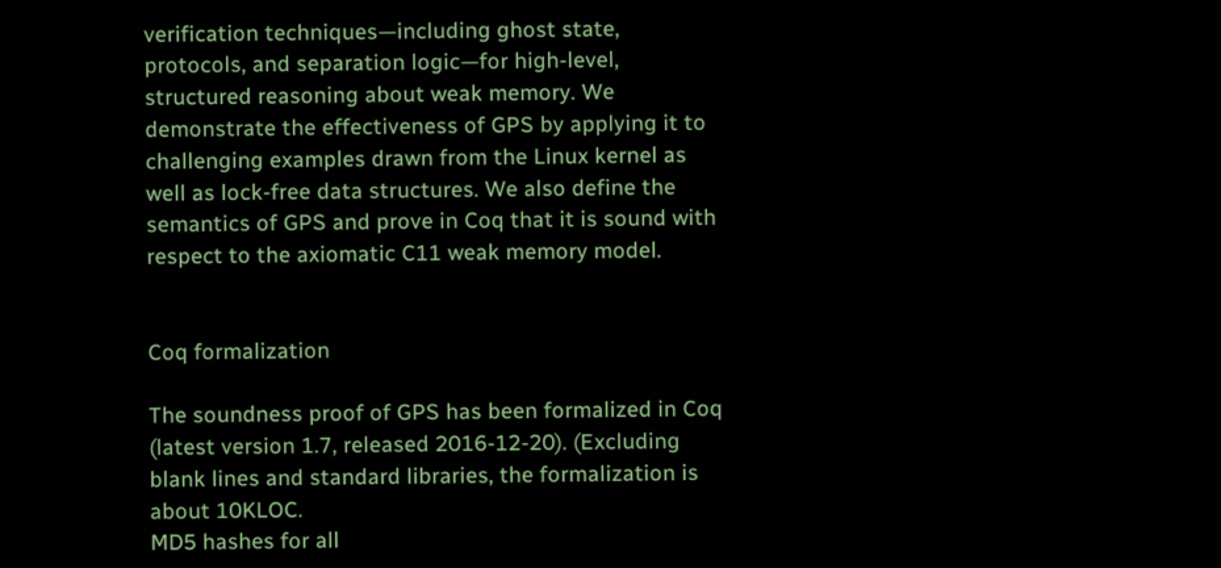verification techniques—including ghost state, protocols, and separation logic—for high-level, structured reasoning about weak memory. We demonstrate the effectiveness of GPS by applying it to challenging examples drawn from the Linux kernel as well as lock-free data structures. We also define the semantics of GPS and prove in Coq that it is sound with respect to the axiomatic C11 weak memory model.


Coq formalization

The soundness proof of GPS has been formalized in Coq (latest version 1.7, released 2016-12-20). (Excluding blank lines and standard libraries, the formalization is about 10KLOC.
MD5 hashes for all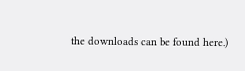the downloads can be found here.)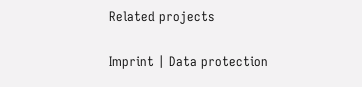Related projects

Imprint | Data protection